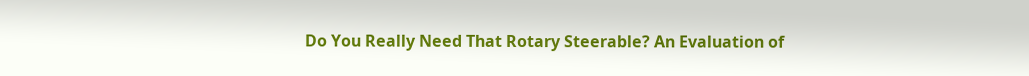Do You Really Need That Rotary Steerable? An Evaluation of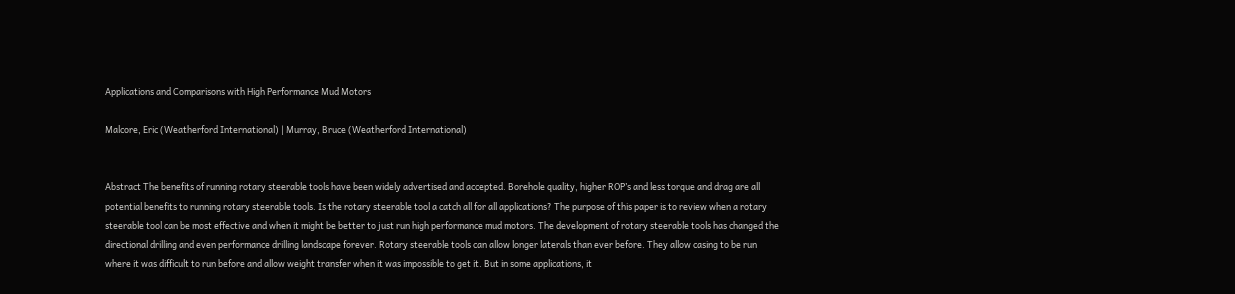Applications and Comparisons with High Performance Mud Motors

Malcore, Eric (Weatherford International) | Murray, Bruce (Weatherford International)


Abstract The benefits of running rotary steerable tools have been widely advertised and accepted. Borehole quality, higher ROP’s and less torque and drag are all potential benefits to running rotary steerable tools. Is the rotary steerable tool a catch all for all applications? The purpose of this paper is to review when a rotary steerable tool can be most effective and when it might be better to just run high performance mud motors. The development of rotary steerable tools has changed the directional drilling and even performance drilling landscape forever. Rotary steerable tools can allow longer laterals than ever before. They allow casing to be run where it was difficult to run before and allow weight transfer when it was impossible to get it. But in some applications, it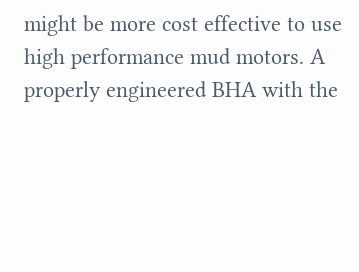might be more cost effective to use high performance mud motors. A properly engineered BHA with the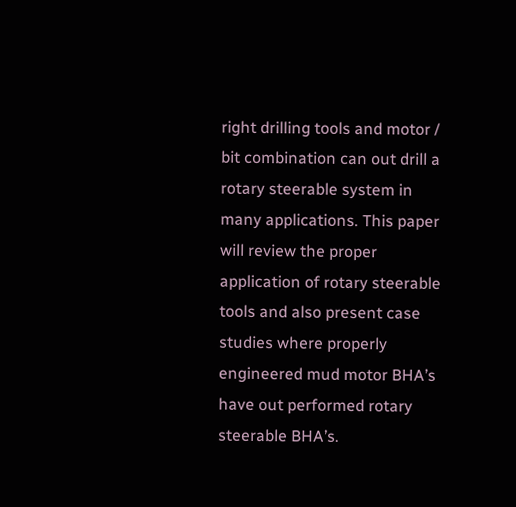right drilling tools and motor / bit combination can out drill a rotary steerable system in many applications. This paper will review the proper application of rotary steerable tools and also present case studies where properly engineered mud motor BHA’s have out performed rotary steerable BHA’s.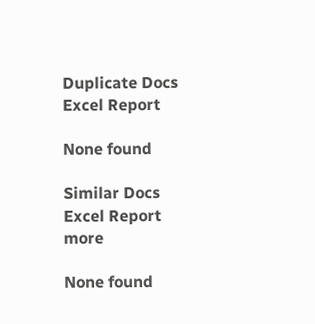Duplicate Docs Excel Report

None found

Similar Docs  Excel Report  more

None found